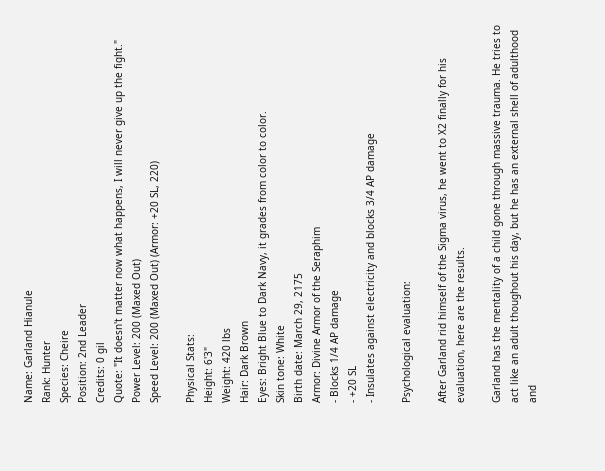Name: Garland Hianule
Rank: Hunter
Species: Cheire
Position: 2nd Leader
Credits: 0 gil
Quote: "It doesn't matter now what happens, I will never give up the fight."
Power Level: 200 (Maxed Out)
Speed Level: 200 (Maxed Out) (Armor: +20 SL, 220)

Physical Stats:
Height: 6'3"
Weight: 420 lbs
Hair: Dark Brown
Eyes: Bright Blue to Dark Navy, it grades from color to color.
Skin tone: White
Birth date: March 29, 2175
Armor: Divine Armor of the Seraphim
- Blocks 1/4 AP damage
- +20 SL
- Insulates against electricity and blocks 3/4 AP damage

Psychological evaluation:

After Garland rid himself of the Sigma virus, he went to X2 finally for his evaluation, here are the results.

Garland has the mentality of a child gone through massive trauma. He tries to act like an adult thoughout his day, but he has an external shell of adulthood and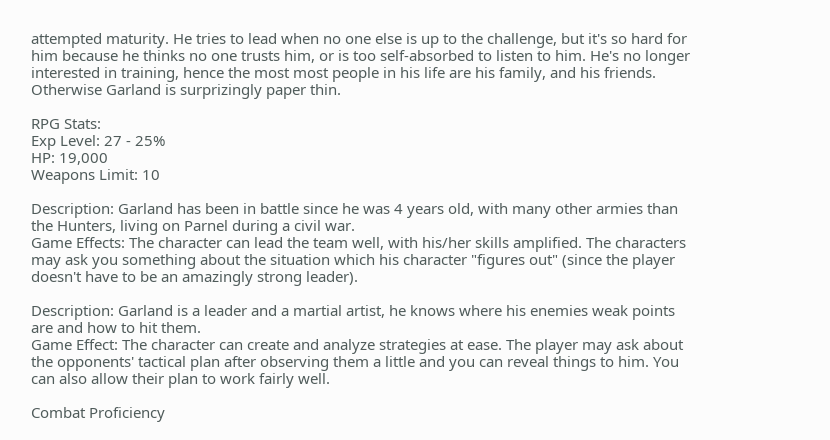attempted maturity. He tries to lead when no one else is up to the challenge, but it's so hard for him because he thinks no one trusts him, or is too self-absorbed to listen to him. He's no longer interested in training, hence the most most people in his life are his family, and his friends. Otherwise Garland is surprizingly paper thin.

RPG Stats:
Exp Level: 27 - 25%
HP: 19,000
Weapons Limit: 10

Description: Garland has been in battle since he was 4 years old, with many other armies than the Hunters, living on Parnel during a civil war.
Game Effects: The character can lead the team well, with his/her skills amplified. The characters may ask you something about the situation which his character "figures out" (since the player doesn't have to be an amazingly strong leader).

Description: Garland is a leader and a martial artist, he knows where his enemies weak points are and how to hit them.
Game Effect: The character can create and analyze strategies at ease. The player may ask about the opponents' tactical plan after observing them a little and you can reveal things to him. You can also allow their plan to work fairly well.

Combat Proficiency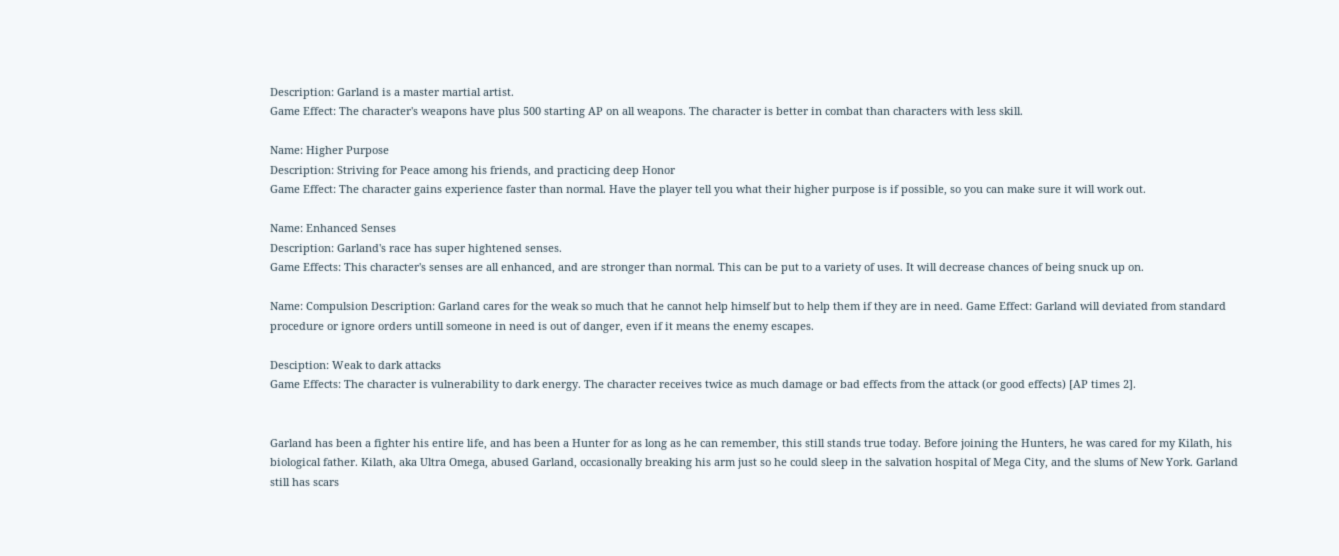Description: Garland is a master martial artist.
Game Effect: The character's weapons have plus 500 starting AP on all weapons. The character is better in combat than characters with less skill.

Name: Higher Purpose
Description: Striving for Peace among his friends, and practicing deep Honor
Game Effect: The character gains experience faster than normal. Have the player tell you what their higher purpose is if possible, so you can make sure it will work out.

Name: Enhanced Senses
Description: Garland's race has super hightened senses.
Game Effects: This character's senses are all enhanced, and are stronger than normal. This can be put to a variety of uses. It will decrease chances of being snuck up on.

Name: Compulsion Description: Garland cares for the weak so much that he cannot help himself but to help them if they are in need. Game Effect: Garland will deviated from standard procedure or ignore orders untill someone in need is out of danger, even if it means the enemy escapes.

Desciption: Weak to dark attacks
Game Effects: The character is vulnerability to dark energy. The character receives twice as much damage or bad effects from the attack (or good effects) [AP times 2].


Garland has been a fighter his entire life, and has been a Hunter for as long as he can remember, this still stands true today. Before joining the Hunters, he was cared for my Kilath, his biological father. Kilath, aka Ultra Omega, abused Garland, occasionally breaking his arm just so he could sleep in the salvation hospital of Mega City, and the slums of New York. Garland still has scars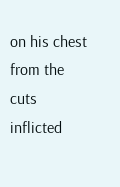on his chest from the cuts inflicted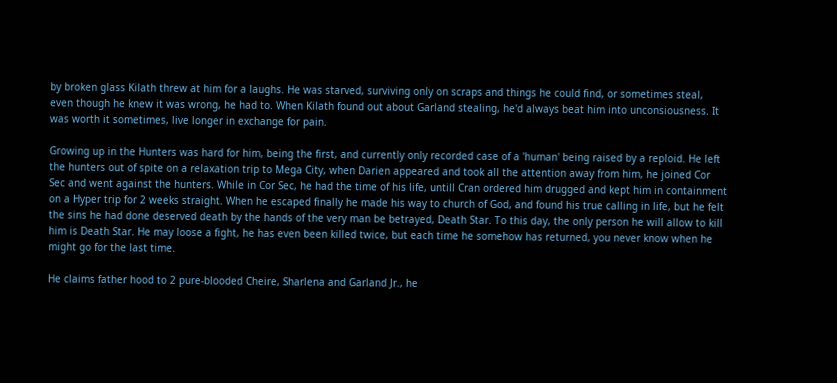by broken glass Kilath threw at him for a laughs. He was starved, surviving only on scraps and things he could find, or sometimes steal, even though he knew it was wrong, he had to. When Kilath found out about Garland stealing, he'd always beat him into unconsiousness. It was worth it sometimes, live longer in exchange for pain.

Growing up in the Hunters was hard for him, being the first, and currently only recorded case of a 'human' being raised by a reploid. He left the hunters out of spite on a relaxation trip to Mega City, when Darien appeared and took all the attention away from him, he joined Cor Sec and went against the hunters. While in Cor Sec, he had the time of his life, untill Cran ordered him drugged and kept him in containment on a Hyper trip for 2 weeks straight. When he escaped finally he made his way to church of God, and found his true calling in life, but he felt the sins he had done deserved death by the hands of the very man be betrayed, Death Star. To this day, the only person he will allow to kill him is Death Star. He may loose a fight, he has even been killed twice, but each time he somehow has returned, you never know when he might go for the last time.

He claims father hood to 2 pure-blooded Cheire, Sharlena and Garland Jr., he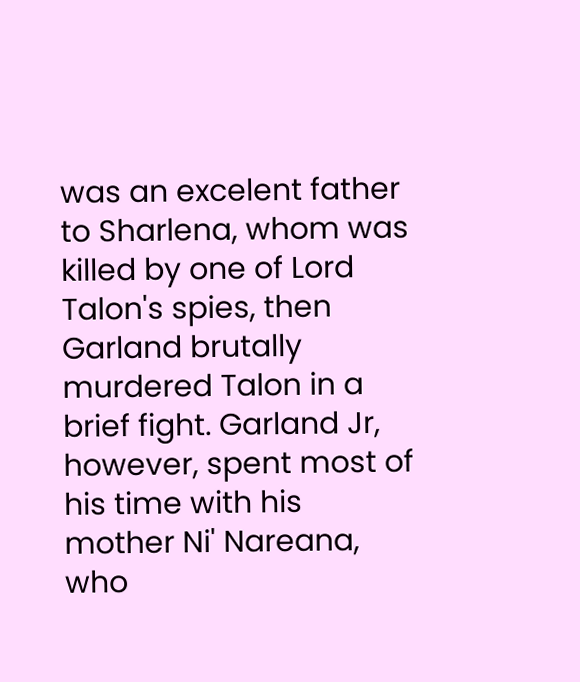was an excelent father to Sharlena, whom was killed by one of Lord Talon's spies, then Garland brutally murdered Talon in a brief fight. Garland Jr, however, spent most of his time with his mother Ni' Nareana, who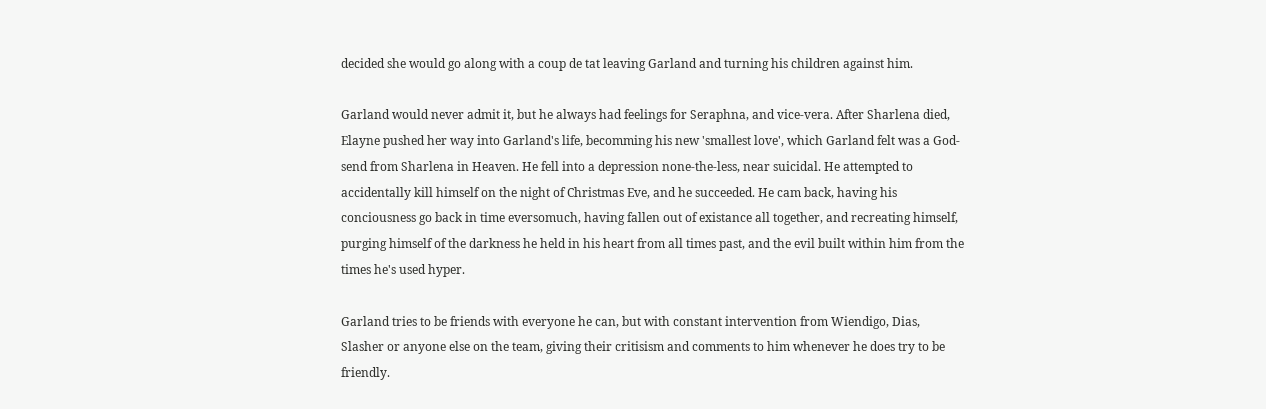decided she would go along with a coup de tat leaving Garland and turning his children against him.

Garland would never admit it, but he always had feelings for Seraphna, and vice-vera. After Sharlena died, Elayne pushed her way into Garland's life, becomming his new 'smallest love', which Garland felt was a God-send from Sharlena in Heaven. He fell into a depression none-the-less, near suicidal. He attempted to accidentally kill himself on the night of Christmas Eve, and he succeeded. He cam back, having his conciousness go back in time eversomuch, having fallen out of existance all together, and recreating himself, purging himself of the darkness he held in his heart from all times past, and the evil built within him from the times he's used hyper.

Garland tries to be friends with everyone he can, but with constant intervention from Wiendigo, Dias, Slasher or anyone else on the team, giving their critisism and comments to him whenever he does try to be friendly.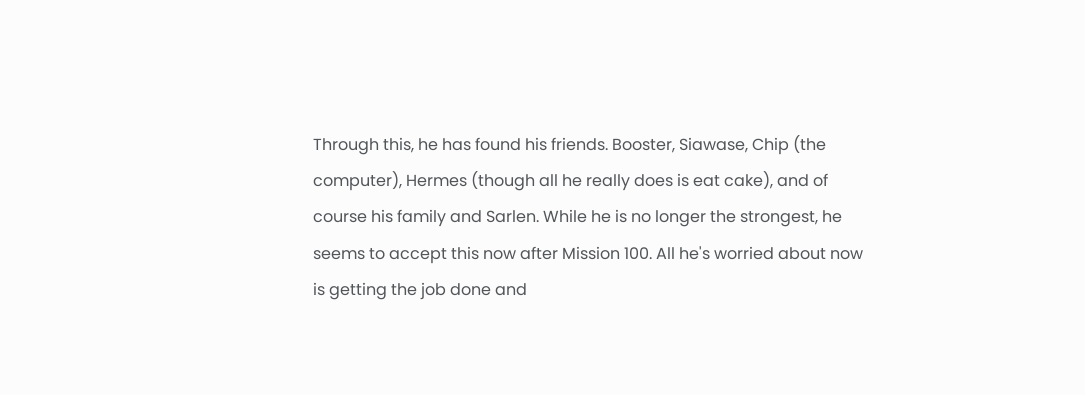Through this, he has found his friends. Booster, Siawase, Chip (the computer), Hermes (though all he really does is eat cake), and of course his family and Sarlen. While he is no longer the strongest, he seems to accept this now after Mission 100. All he's worried about now is getting the job done and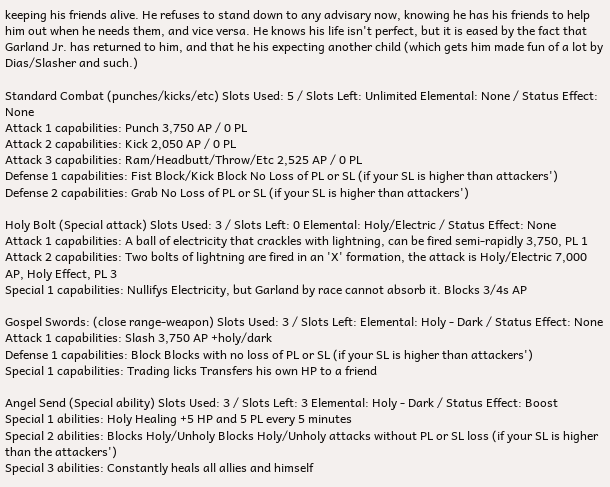keeping his friends alive. He refuses to stand down to any advisary now, knowing he has his friends to help him out when he needs them, and vice versa. He knows his life isn't perfect, but it is eased by the fact that Garland Jr. has returned to him, and that he his expecting another child (which gets him made fun of a lot by Dias/Slasher and such.)

Standard Combat (punches/kicks/etc) Slots Used: 5 / Slots Left: Unlimited Elemental: None / Status Effect: None
Attack 1 capabilities: Punch 3,750 AP / 0 PL
Attack 2 capabilities: Kick 2,050 AP / 0 PL
Attack 3 capabilities: Ram/Headbutt/Throw/Etc 2,525 AP / 0 PL
Defense 1 capabilities: Fist Block/Kick Block No Loss of PL or SL (if your SL is higher than attackers')
Defense 2 capabilities: Grab No Loss of PL or SL (if your SL is higher than attackers')

Holy Bolt (Special attack) Slots Used: 3 / Slots Left: 0 Elemental: Holy/Electric / Status Effect: None
Attack 1 capabilities: A ball of electricity that crackles with lightning, can be fired semi-rapidly 3,750, PL 1
Attack 2 capabilities: Two bolts of lightning are fired in an 'X' formation, the attack is Holy/Electric 7,000 AP, Holy Effect, PL 3
Special 1 capabilities: Nullifys Electricity, but Garland by race cannot absorb it. Blocks 3/4s AP

Gospel Swords: (close range-weapon) Slots Used: 3 / Slots Left: Elemental: Holy - Dark / Status Effect: None
Attack 1 capabilities: Slash 3,750 AP +holy/dark
Defense 1 capabilities: Block Blocks with no loss of PL or SL (if your SL is higher than attackers')
Special 1 capabilities: Trading licks Transfers his own HP to a friend

Angel Send (Special ability) Slots Used: 3 / Slots Left: 3 Elemental: Holy - Dark / Status Effect: Boost
Special 1 abilities: Holy Healing +5 HP and 5 PL every 5 minutes
Special 2 abilities: Blocks Holy/Unholy Blocks Holy/Unholy attacks without PL or SL loss (if your SL is higher than the attackers')
Special 3 abilities: Constantly heals all allies and himself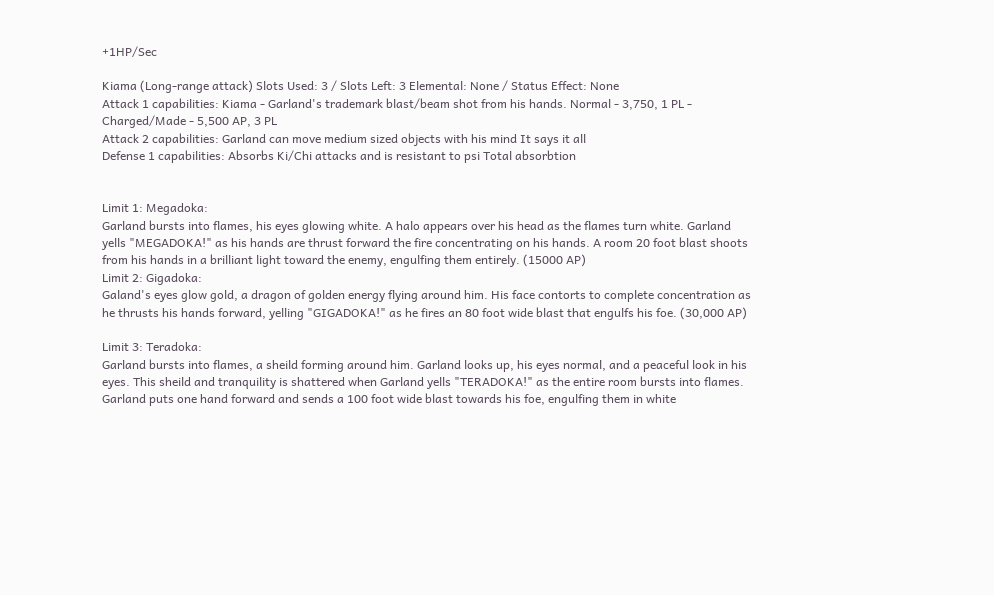+1HP/Sec

Kiama (Long-range attack) Slots Used: 3 / Slots Left: 3 Elemental: None / Status Effect: None
Attack 1 capabilities: Kiama - Garland's trademark blast/beam shot from his hands. Normal - 3,750, 1 PL - Charged/Made - 5,500 AP, 3 PL
Attack 2 capabilities: Garland can move medium sized objects with his mind It says it all
Defense 1 capabilities: Absorbs Ki/Chi attacks and is resistant to psi Total absorbtion


Limit 1: Megadoka:
Garland bursts into flames, his eyes glowing white. A halo appears over his head as the flames turn white. Garland yells "MEGADOKA!" as his hands are thrust forward the fire concentrating on his hands. A room 20 foot blast shoots from his hands in a brilliant light toward the enemy, engulfing them entirely. (15000 AP)
Limit 2: Gigadoka:
Galand's eyes glow gold, a dragon of golden energy flying around him. His face contorts to complete concentration as he thrusts his hands forward, yelling "GIGADOKA!" as he fires an 80 foot wide blast that engulfs his foe. (30,000 AP)

Limit 3: Teradoka:
Garland bursts into flames, a sheild forming around him. Garland looks up, his eyes normal, and a peaceful look in his eyes. This sheild and tranquility is shattered when Garland yells "TERADOKA!" as the entire room bursts into flames. Garland puts one hand forward and sends a 100 foot wide blast towards his foe, engulfing them in white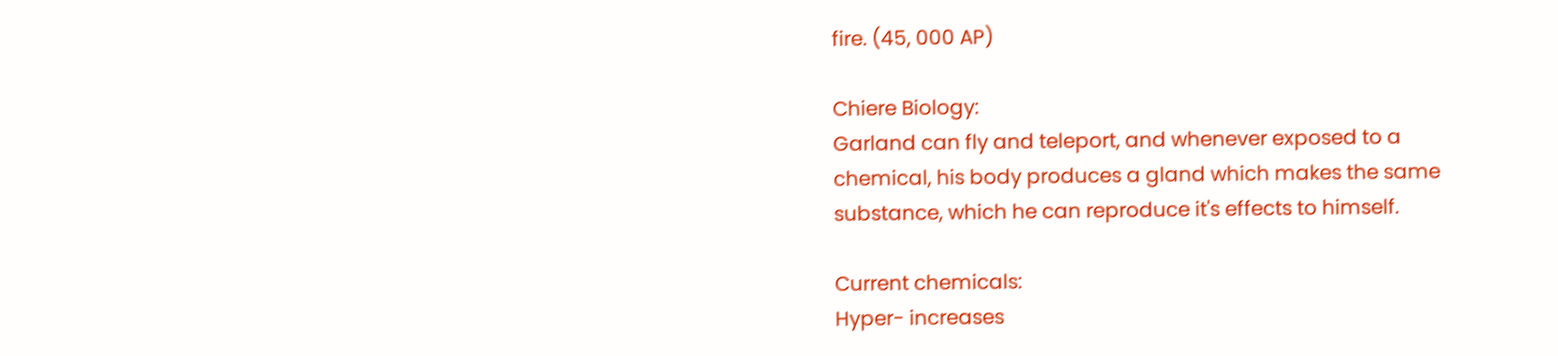fire. (45, 000 AP)

Chiere Biology:
Garland can fly and teleport, and whenever exposed to a chemical, his body produces a gland which makes the same substance, which he can reproduce it's effects to himself.

Current chemicals:
Hyper- increases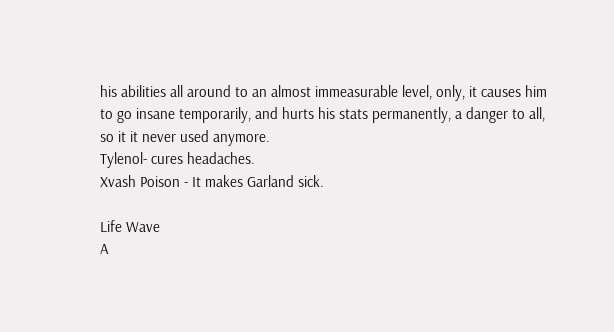his abilities all around to an almost immeasurable level, only, it causes him to go insane temporarily, and hurts his stats permanently, a danger to all, so it it never used anymore.
Tylenol- cures headaches.
Xvash Poison - It makes Garland sick.

Life Wave
A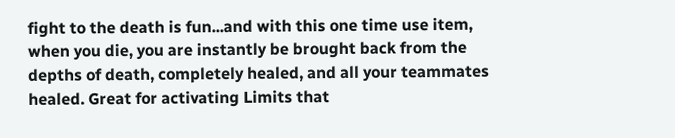fight to the death is fun...and with this one time use item, when you die, you are instantly be brought back from the depths of death, completely healed, and all your teammates healed. Great for activating Limits that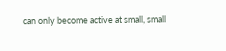can only become active at small, small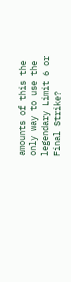amounts of this the only way to use the legendary Limit 6 or Final Strike?